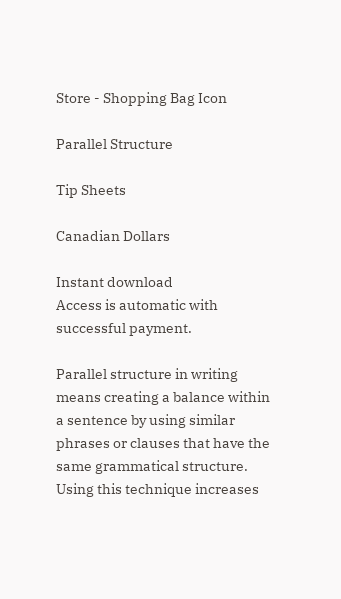Store - Shopping Bag Icon

Parallel Structure

Tip Sheets

Canadian Dollars

Instant download
Access is automatic with successful payment.

Parallel structure in writing means creating a balance within a sentence by using similar phrases or clauses that have the same grammatical structure. Using this technique increases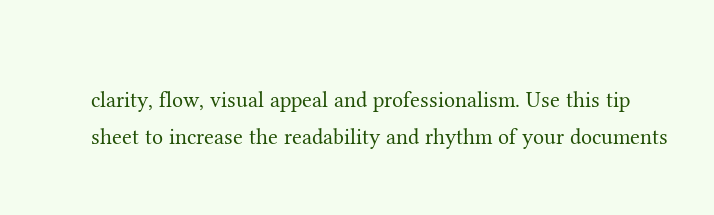clarity, flow, visual appeal and professionalism. Use this tip sheet to increase the readability and rhythm of your documents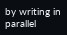by writing in parallel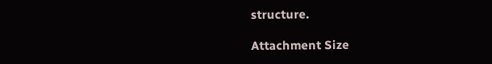structure.

Attachment Size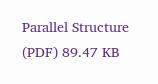Parallel Structure (PDF) 89.47 KB